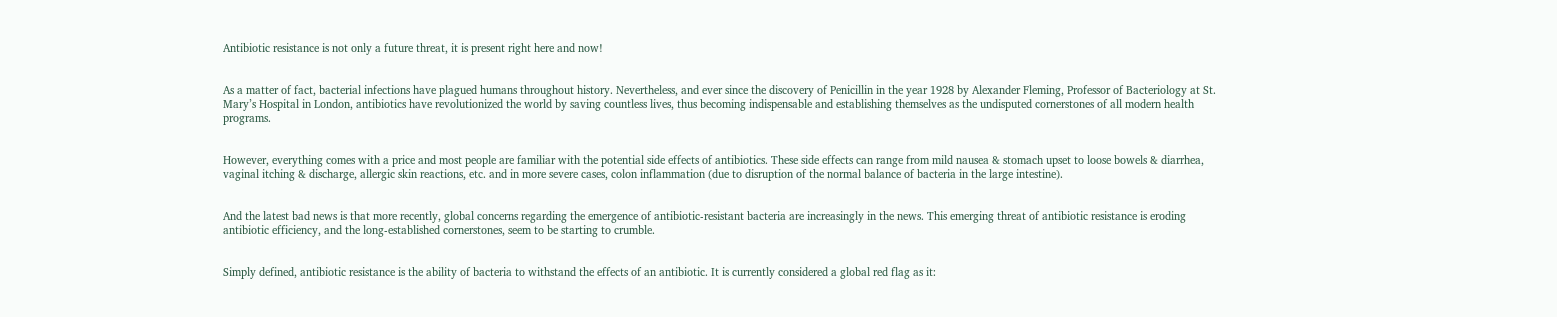Antibiotic resistance is not only a future threat, it is present right here and now!


As a matter of fact, bacterial infections have plagued humans throughout history. Nevertheless, and ever since the discovery of Penicillin in the year 1928 by Alexander Fleming, Professor of Bacteriology at St. Mary’s Hospital in London, antibiotics have revolutionized the world by saving countless lives, thus becoming indispensable and establishing themselves as the undisputed cornerstones of all modern health programs.


However, everything comes with a price and most people are familiar with the potential side effects of antibiotics. These side effects can range from mild nausea & stomach upset to loose bowels & diarrhea, vaginal itching & discharge, allergic skin reactions, etc. and in more severe cases, colon inflammation (due to disruption of the normal balance of bacteria in the large intestine).


And the latest bad news is that more recently, global concerns regarding the emergence of antibiotic-resistant bacteria are increasingly in the news. This emerging threat of antibiotic resistance is eroding antibiotic efficiency, and the long-established cornerstones, seem to be starting to crumble.


Simply defined, antibiotic resistance is the ability of bacteria to withstand the effects of an antibiotic. It is currently considered a global red flag as it: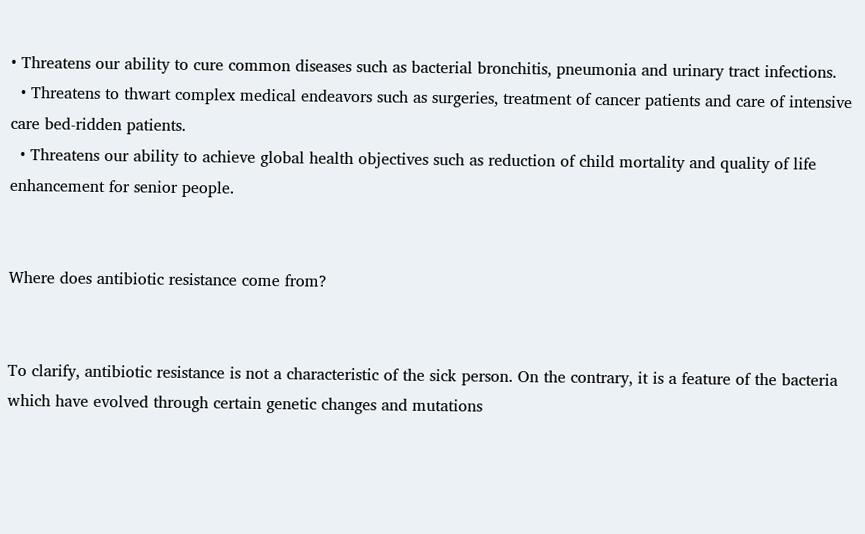• Threatens our ability to cure common diseases such as bacterial bronchitis, pneumonia and urinary tract infections.
  • Threatens to thwart complex medical endeavors such as surgeries, treatment of cancer patients and care of intensive care bed-ridden patients.
  • Threatens our ability to achieve global health objectives such as reduction of child mortality and quality of life enhancement for senior people.


Where does antibiotic resistance come from?


To clarify, antibiotic resistance is not a characteristic of the sick person. On the contrary, it is a feature of the bacteria which have evolved through certain genetic changes and mutations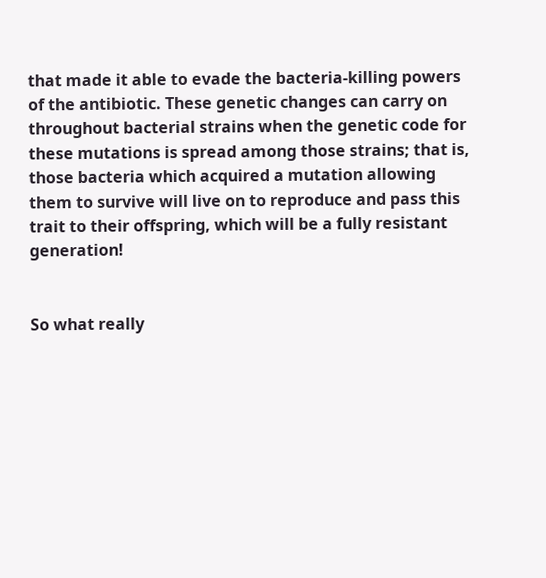that made it able to evade the bacteria-killing powers of the antibiotic. These genetic changes can carry on throughout bacterial strains when the genetic code for these mutations is spread among those strains; that is, those bacteria which acquired a mutation allowing them to survive will live on to reproduce and pass this trait to their offspring, which will be a fully resistant generation!


So what really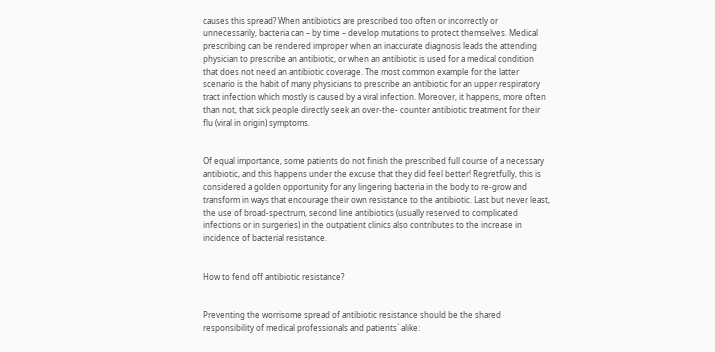causes this spread? When antibiotics are prescribed too often or incorrectly or unnecessarily, bacteria can – by time – develop mutations to protect themselves. Medical prescribing can be rendered improper when an inaccurate diagnosis leads the attending physician to prescribe an antibiotic, or when an antibiotic is used for a medical condition that does not need an antibiotic coverage. The most common example for the latter scenario is the habit of many physicians to prescribe an antibiotic for an upper respiratory tract infection which mostly is caused by a viral infection. Moreover, it happens, more often than not, that sick people directly seek an over-the- counter antibiotic treatment for their flu (viral in origin) symptoms.


Of equal importance, some patients do not finish the prescribed full course of a necessary antibiotic, and this happens under the excuse that they did feel better! Regretfully, this is considered a golden opportunity for any lingering bacteria in the body to re-grow and transform in ways that encourage their own resistance to the antibiotic. Last but never least, the use of broad-spectrum, second line antibiotics (usually reserved to complicated infections or in surgeries) in the outpatient clinics also contributes to the increase in incidence of bacterial resistance.


How to fend off antibiotic resistance?


Preventing the worrisome spread of antibiotic resistance should be the shared responsibility of medical professionals and patients` alike: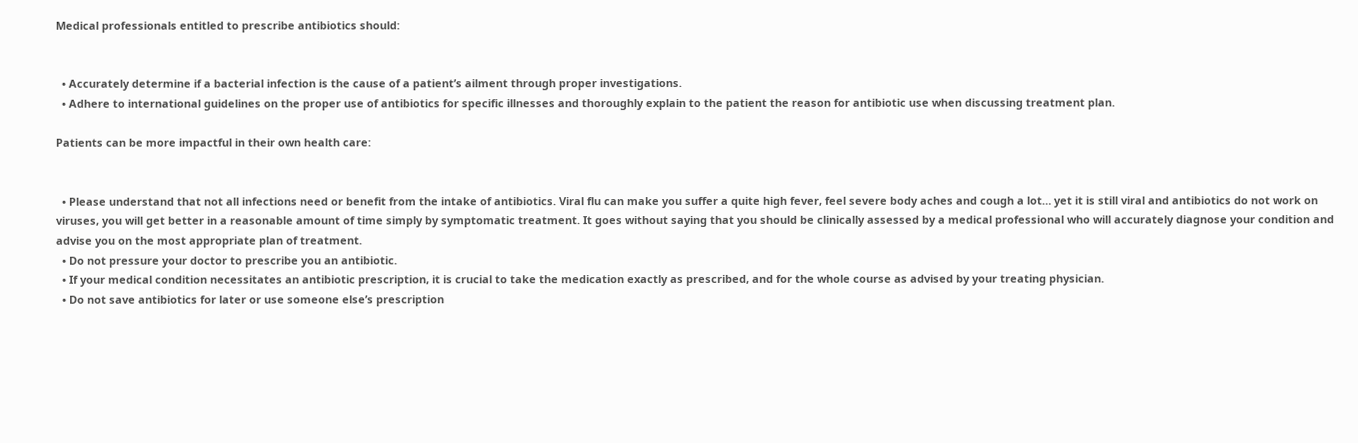Medical professionals entitled to prescribe antibiotics should:


  • Accurately determine if a bacterial infection is the cause of a patient’s ailment through proper investigations.
  • Adhere to international guidelines on the proper use of antibiotics for specific illnesses and thoroughly explain to the patient the reason for antibiotic use when discussing treatment plan.

Patients can be more impactful in their own health care:


  • Please understand that not all infections need or benefit from the intake of antibiotics. Viral flu can make you suffer a quite high fever, feel severe body aches and cough a lot… yet it is still viral and antibiotics do not work on viruses, you will get better in a reasonable amount of time simply by symptomatic treatment. It goes without saying that you should be clinically assessed by a medical professional who will accurately diagnose your condition and advise you on the most appropriate plan of treatment.
  • Do not pressure your doctor to prescribe you an antibiotic.
  • If your medical condition necessitates an antibiotic prescription, it is crucial to take the medication exactly as prescribed, and for the whole course as advised by your treating physician.
  • Do not save antibiotics for later or use someone else’s prescription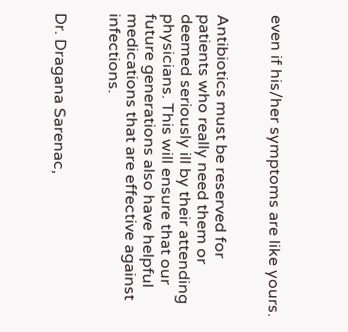even if his/her symptoms are like yours.


Antibiotics must be reserved for patients who really need them or deemed seriously ill by their attending physicians. This will ensure that our future generations also have helpful medications that are effective against infections.


Dr. Dragana Sarenac,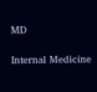MD

Internal Medicine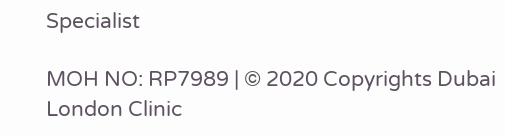Specialist

MOH NO: RP7989 | © 2020 Copyrights Dubai London Clinic